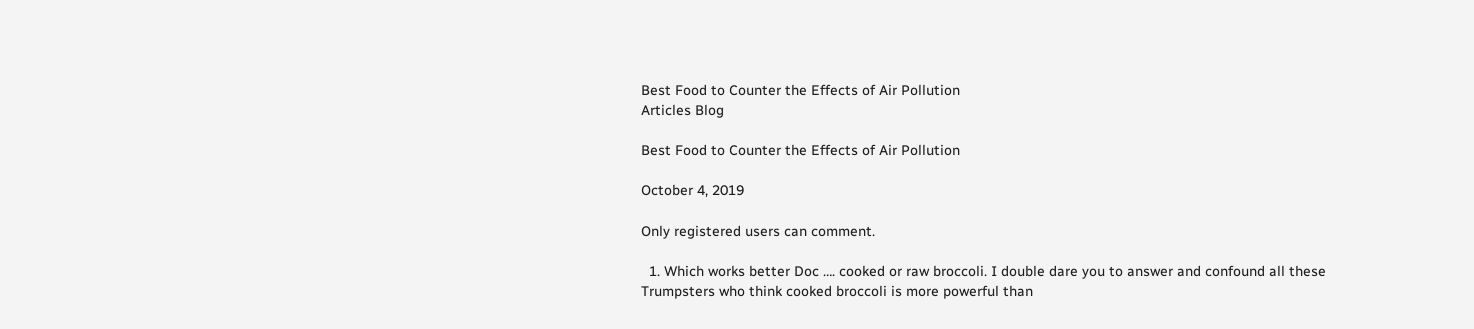Best Food to Counter the Effects of Air Pollution
Articles Blog

Best Food to Counter the Effects of Air Pollution

October 4, 2019

Only registered users can comment.

  1. Which works better Doc …. cooked or raw broccoli. I double dare you to answer and confound all these Trumpsters who think cooked broccoli is more powerful than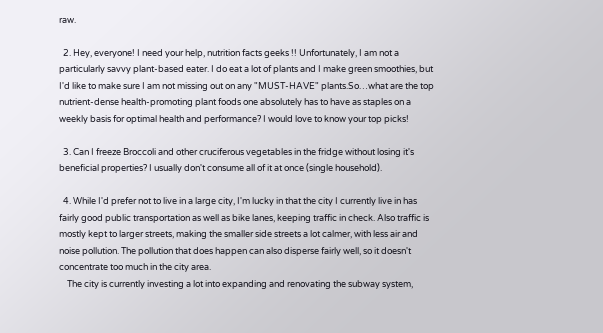raw.

  2. Hey, everyone! I need your help, nutrition facts geeks !! Unfortunately, I am not a particularly savvy plant-based eater. I do eat a lot of plants and I make green smoothies, but I'd like to make sure I am not missing out on any "MUST-HAVE" plants.So…what are the top nutrient-dense health-promoting plant foods one absolutely has to have as staples on a weekly basis for optimal health and performance? I would love to know your top picks!

  3. Can I freeze Broccoli and other cruciferous vegetables in the fridge without losing it's beneficial properties? I usually don't consume all of it at once (single household).

  4. While I'd prefer not to live in a large city, I'm lucky in that the city I currently live in has fairly good public transportation as well as bike lanes, keeping traffic in check. Also traffic is mostly kept to larger streets, making the smaller side streets a lot calmer, with less air and noise pollution. The pollution that does happen can also disperse fairly well, so it doesn't concentrate too much in the city area.
    The city is currently investing a lot into expanding and renovating the subway system,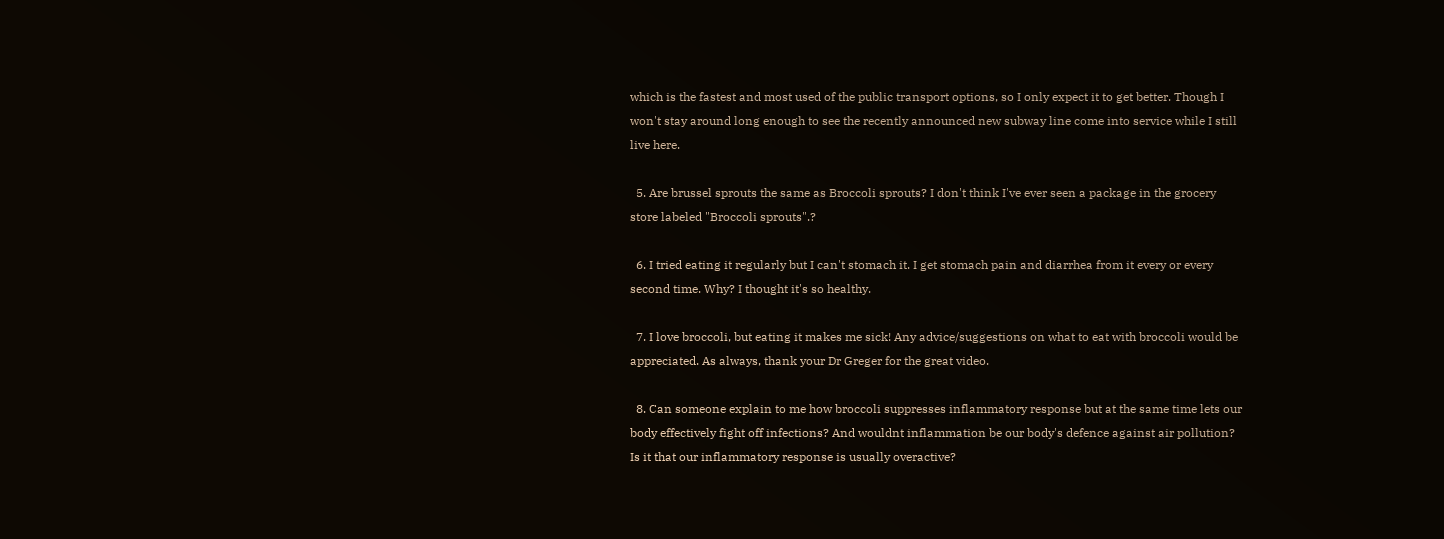which is the fastest and most used of the public transport options, so I only expect it to get better. Though I won't stay around long enough to see the recently announced new subway line come into service while I still live here.

  5. Are brussel sprouts the same as Broccoli sprouts? I don't think I've ever seen a package in the grocery store labeled "Broccoli sprouts".?

  6. I tried eating it regularly but I can't stomach it. I get stomach pain and diarrhea from it every or every second time. Why? I thought it's so healthy.

  7. I love broccoli, but eating it makes me sick! Any advice/suggestions on what to eat with broccoli would be appreciated. As always, thank your Dr Greger for the great video.

  8. Can someone explain to me how broccoli suppresses inflammatory response but at the same time lets our body effectively fight off infections? And wouldnt inflammation be our body's defence against air pollution? Is it that our inflammatory response is usually overactive?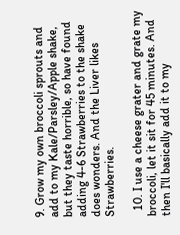9. Grow my own broccoli sprouts and add to my Kale/Parsley/Apple shake, but they taste horrible, so have found adding 4-6 Strawberries to the shake does wonders. And the Liver likes Strawberries.

  10. I use a cheese grater and grate my broccoli, let it sit for 45 minutes. And then I'll basically add it to my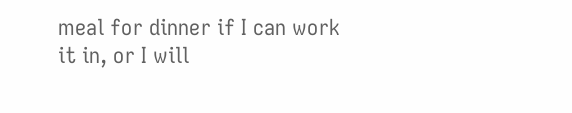meal for dinner if I can work it in, or I will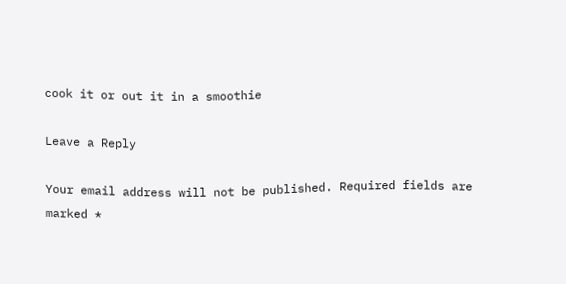cook it or out it in a smoothie

Leave a Reply

Your email address will not be published. Required fields are marked *